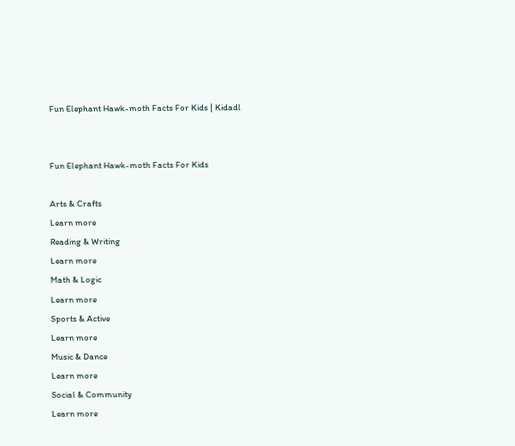Fun Elephant Hawk-moth Facts For Kids | Kidadl


Fun Elephant Hawk-moth Facts For Kids

Arts & Crafts
Learn more
Reading & Writing
Learn more
Math & Logic
Learn more
Sports & Active
Learn more
Music & Dance
Learn more
Social & Community
Learn more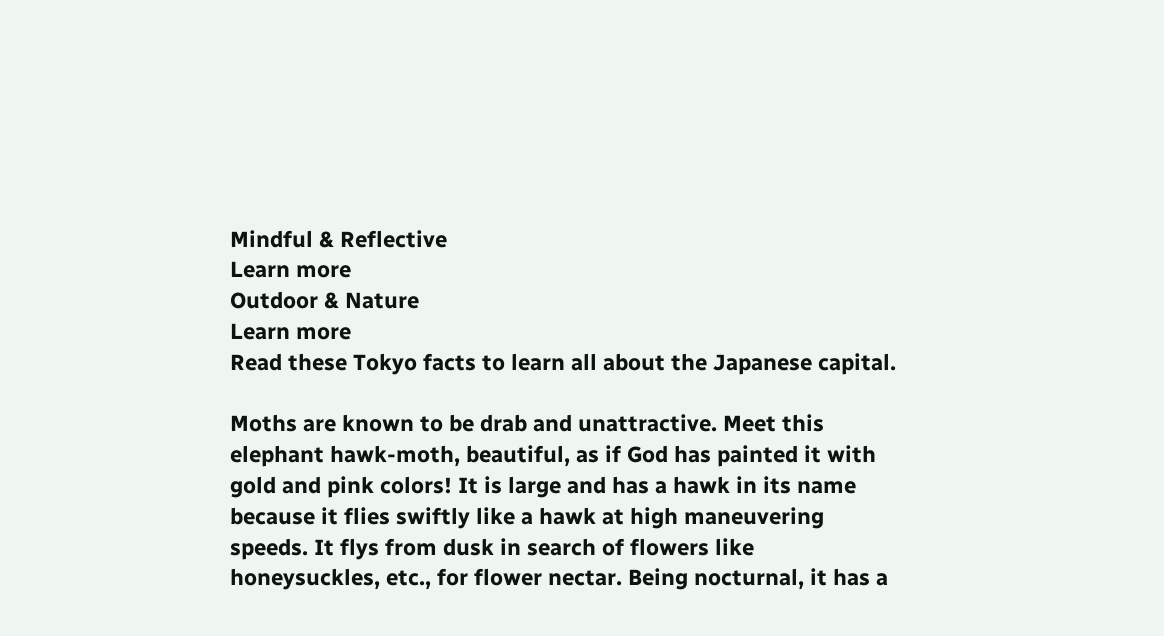Mindful & Reflective
Learn more
Outdoor & Nature
Learn more
Read these Tokyo facts to learn all about the Japanese capital.

Moths are known to be drab and unattractive. Meet this elephant hawk-moth, beautiful, as if God has painted it with gold and pink colors! It is large and has a hawk in its name because it flies swiftly like a hawk at high maneuvering speeds. It flys from dusk in search of flowers like honeysuckles, etc., for flower nectar. Being nocturnal, it has a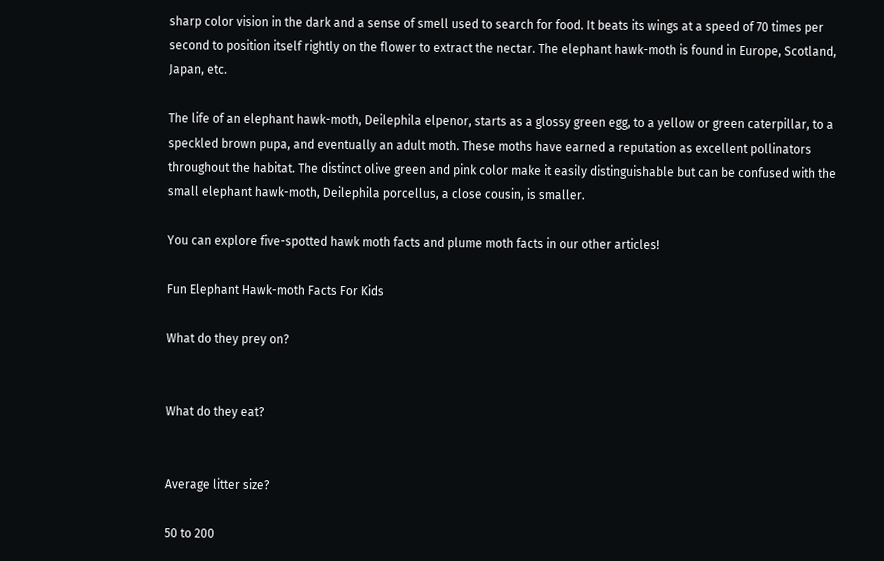sharp color vision in the dark and a sense of smell used to search for food. It beats its wings at a speed of 70 times per second to position itself rightly on the flower to extract the nectar. The elephant hawk-moth is found in Europe, Scotland, Japan, etc.

The life of an elephant hawk-moth, Deilephila elpenor, starts as a glossy green egg, to a yellow or green caterpillar, to a speckled brown pupa, and eventually an adult moth. These moths have earned a reputation as excellent pollinators throughout the habitat. The distinct olive green and pink color make it easily distinguishable but can be confused with the small elephant hawk-moth, Deilephila porcellus, a close cousin, is smaller.

You can explore five-spotted hawk moth facts and plume moth facts in our other articles!

Fun Elephant Hawk-moth Facts For Kids

What do they prey on?


What do they eat?


Average litter size?

50 to 200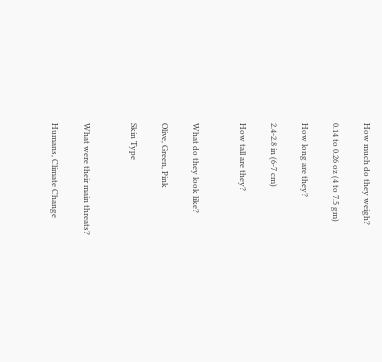How much do they weigh?

0.14 to 0.26 oz (4 to 7.5 gm)

How long are they?

2.4-2.8 in (6-7 cm)

How tall are they?


What do they look like?

Olive, Green, Pink

Skin Type


What were their main threats?

Humans, Climate Change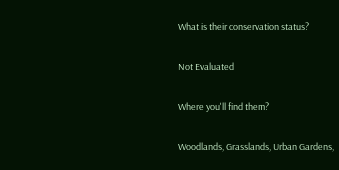What is their conservation status?

Not Evaluated

Where you'll find them?

Woodlands, Grasslands, Urban Gardens,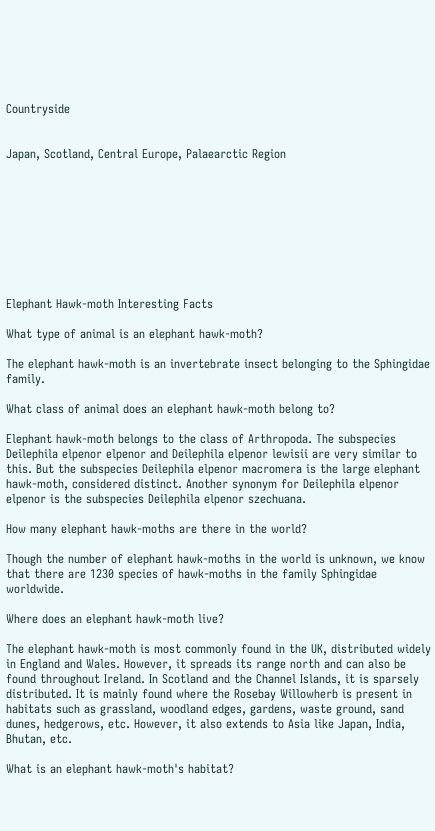Countryside


Japan, Scotland, Central Europe, Palaearctic Region









Elephant Hawk-moth Interesting Facts

What type of animal is an elephant hawk-moth?

The elephant hawk-moth is an invertebrate insect belonging to the Sphingidae family.

What class of animal does an elephant hawk-moth belong to?

Elephant hawk-moth belongs to the class of Arthropoda. The subspecies Deilephila elpenor elpenor and Deilephila elpenor lewisii are very similar to this. But the subspecies Deilephila elpenor macromera is the large elephant hawk-moth, considered distinct. Another synonym for Deilephila elpenor elpenor is the subspecies Deilephila elpenor szechuana.

How many elephant hawk-moths are there in the world?

Though the number of elephant hawk-moths in the world is unknown, we know that there are 1230 species of hawk-moths in the family Sphingidae worldwide.

Where does an elephant hawk-moth live?

The elephant hawk-moth is most commonly found in the UK, distributed widely in England and Wales. However, it spreads its range north and can also be found throughout Ireland. In Scotland and the Channel Islands, it is sparsely distributed. It is mainly found where the Rosebay Willowherb is present in habitats such as grassland, woodland edges, gardens, waste ground, sand dunes, hedgerows, etc. However, it also extends to Asia like Japan, India, Bhutan, etc.

What is an elephant hawk-moth's habitat?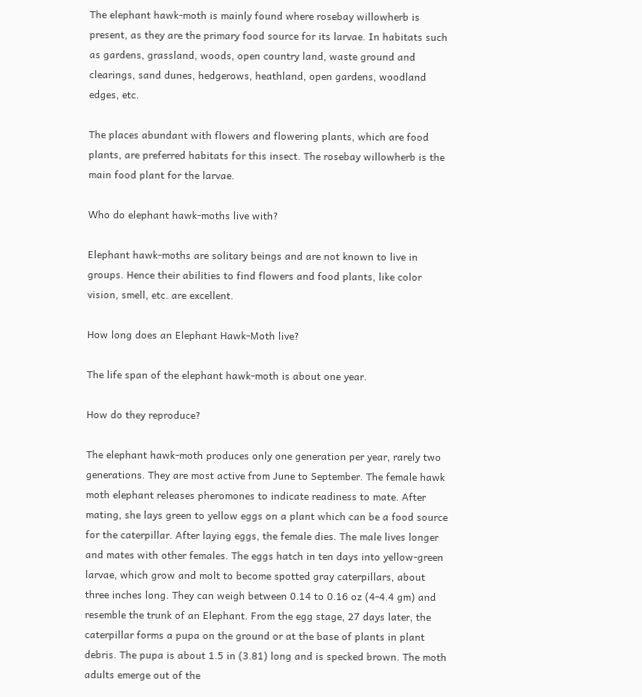The elephant hawk-moth is mainly found where rosebay willowherb is present, as they are the primary food source for its larvae. In habitats such as gardens, grassland, woods, open country land, waste ground and clearings, sand dunes, hedgerows, heathland, open gardens, woodland edges, etc.

The places abundant with flowers and flowering plants, which are food plants, are preferred habitats for this insect. The rosebay willowherb is the main food plant for the larvae.

Who do elephant hawk-moths live with?

Elephant hawk-moths are solitary beings and are not known to live in groups. Hence their abilities to find flowers and food plants, like color vision, smell, etc. are excellent.

How long does an Elephant Hawk-Moth live?

The life span of the elephant hawk-moth is about one year.

How do they reproduce?

The elephant hawk-moth produces only one generation per year, rarely two generations. They are most active from June to September. The female hawk moth elephant releases pheromones to indicate readiness to mate. After mating, she lays green to yellow eggs on a plant which can be a food source for the caterpillar. After laying eggs, the female dies. The male lives longer and mates with other females. The eggs hatch in ten days into yellow-green larvae, which grow and molt to become spotted gray caterpillars, about three inches long. They can weigh between 0.14 to 0.16 oz (4-4.4 gm) and resemble the trunk of an Elephant. From the egg stage, 27 days later, the caterpillar forms a pupa on the ground or at the base of plants in plant debris. The pupa is about 1.5 in (3.81) long and is specked brown. The moth adults emerge out of the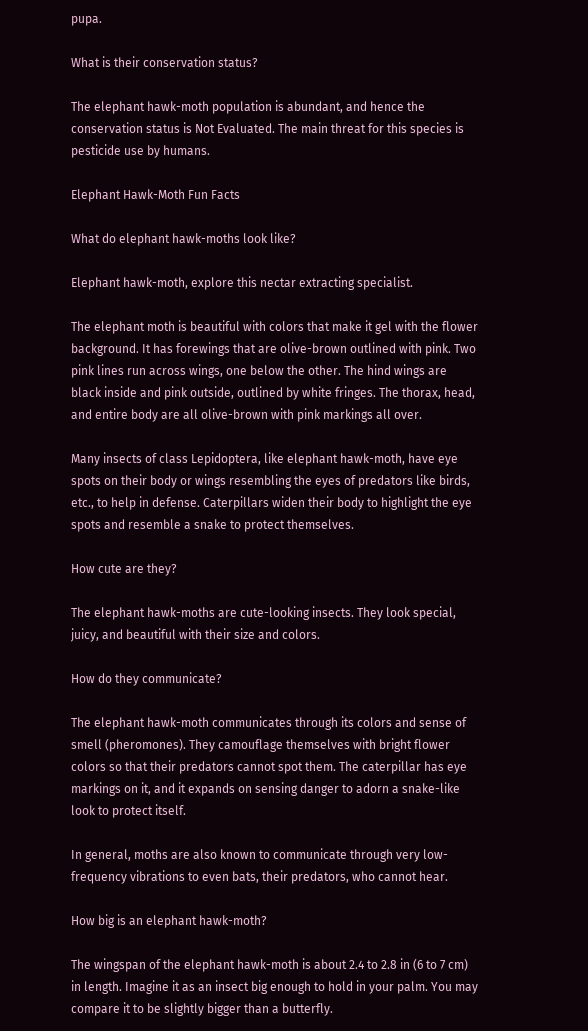pupa.

What is their conservation status?

The elephant hawk-moth population is abundant, and hence the conservation status is Not Evaluated. The main threat for this species is pesticide use by humans.

Elephant Hawk-Moth Fun Facts

What do elephant hawk-moths look like?

Elephant hawk-moth, explore this nectar extracting specialist.

The elephant moth is beautiful with colors that make it gel with the flower background. It has forewings that are olive-brown outlined with pink. Two pink lines run across wings, one below the other. The hind wings are black inside and pink outside, outlined by white fringes. The thorax, head, and entire body are all olive-brown with pink markings all over.

Many insects of class Lepidoptera, like elephant hawk-moth, have eye spots on their body or wings resembling the eyes of predators like birds, etc., to help in defense. Caterpillars widen their body to highlight the eye spots and resemble a snake to protect themselves.

How cute are they?

The elephant hawk-moths are cute-looking insects. They look special, juicy, and beautiful with their size and colors.

How do they communicate?

The elephant hawk-moth communicates through its colors and sense of smell (pheromones). They camouflage themselves with bright flower colors so that their predators cannot spot them. The caterpillar has eye markings on it, and it expands on sensing danger to adorn a snake-like look to protect itself.

In general, moths are also known to communicate through very low-frequency vibrations to even bats, their predators, who cannot hear.

How big is an elephant hawk-moth?

The wingspan of the elephant hawk-moth is about 2.4 to 2.8 in (6 to 7 cm) in length. Imagine it as an insect big enough to hold in your palm. You may compare it to be slightly bigger than a butterfly.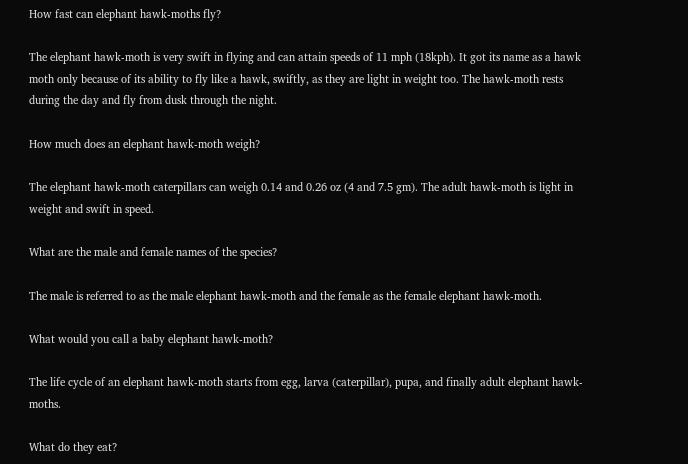How fast can elephant hawk-moths fly?

The elephant hawk-moth is very swift in flying and can attain speeds of 11 mph (18kph). It got its name as a hawk moth only because of its ability to fly like a hawk, swiftly, as they are light in weight too. The hawk-moth rests during the day and fly from dusk through the night.

How much does an elephant hawk-moth weigh?

The elephant hawk-moth caterpillars can weigh 0.14 and 0.26 oz (4 and 7.5 gm). The adult hawk-moth is light in weight and swift in speed.

What are the male and female names of the species?

The male is referred to as the male elephant hawk-moth and the female as the female elephant hawk-moth.

What would you call a baby elephant hawk-moth?

The life cycle of an elephant hawk-moth starts from egg, larva (caterpillar), pupa, and finally adult elephant hawk-moths.

What do they eat?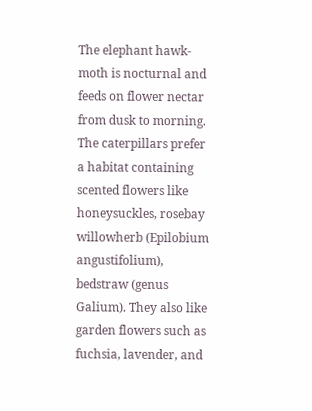The elephant hawk-moth is nocturnal and feeds on flower nectar from dusk to morning. The caterpillars prefer a habitat containing scented flowers like honeysuckles, rosebay willowherb (Epilobium angustifolium), bedstraw (genus Galium). They also like garden flowers such as fuchsia, lavender, and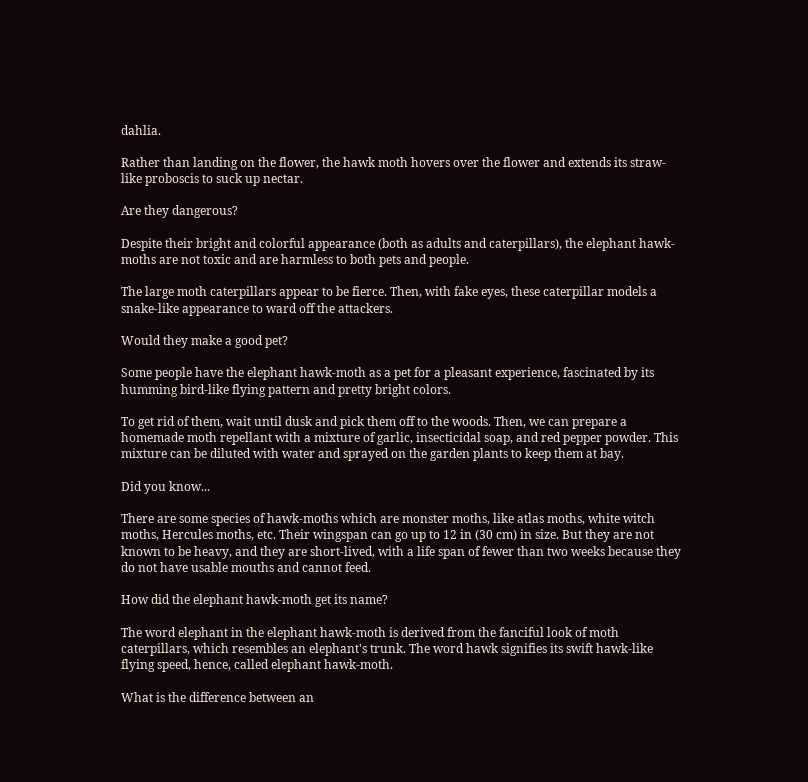dahlia.

Rather than landing on the flower, the hawk moth hovers over the flower and extends its straw-like proboscis to suck up nectar.

Are they dangerous?

Despite their bright and colorful appearance (both as adults and caterpillars), the elephant hawk-moths are not toxic and are harmless to both pets and people.

The large moth caterpillars appear to be fierce. Then, with fake eyes, these caterpillar models a snake-like appearance to ward off the attackers.

Would they make a good pet?

Some people have the elephant hawk-moth as a pet for a pleasant experience, fascinated by its humming bird-like flying pattern and pretty bright colors.

To get rid of them, wait until dusk and pick them off to the woods. Then, we can prepare a homemade moth repellant with a mixture of garlic, insecticidal soap, and red pepper powder. This mixture can be diluted with water and sprayed on the garden plants to keep them at bay.

Did you know...

There are some species of hawk-moths which are monster moths, like atlas moths, white witch moths, Hercules moths, etc. Their wingspan can go up to 12 in (30 cm) in size. But they are not known to be heavy, and they are short-lived, with a life span of fewer than two weeks because they do not have usable mouths and cannot feed.

How did the elephant hawk-moth get its name?

The word elephant in the elephant hawk-moth is derived from the fanciful look of moth caterpillars, which resembles an elephant's trunk. The word hawk signifies its swift hawk-like flying speed, hence, called elephant hawk-moth.

What is the difference between an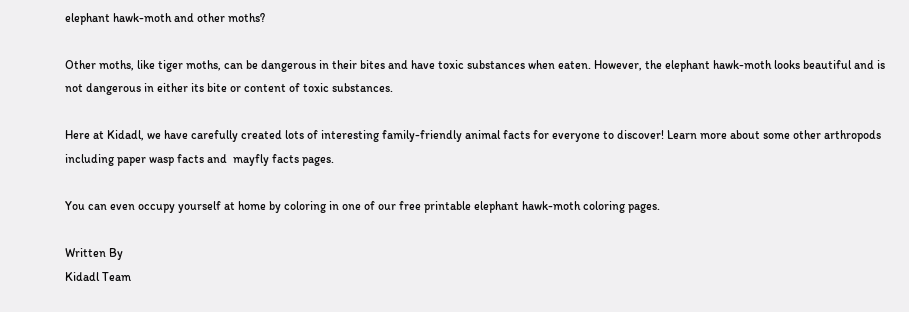elephant hawk-moth and other moths?

Other moths, like tiger moths, can be dangerous in their bites and have toxic substances when eaten. However, the elephant hawk-moth looks beautiful and is not dangerous in either its bite or content of toxic substances.

Here at Kidadl, we have carefully created lots of interesting family-friendly animal facts for everyone to discover! Learn more about some other arthropods including paper wasp facts and  mayfly facts pages.

You can even occupy yourself at home by coloring in one of our free printable elephant hawk-moth coloring pages.

Written By
Kidadl Team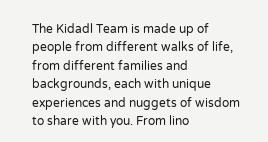The Kidadl Team is made up of people from different walks of life, from different families and backgrounds, each with unique experiences and nuggets of wisdom to share with you. From lino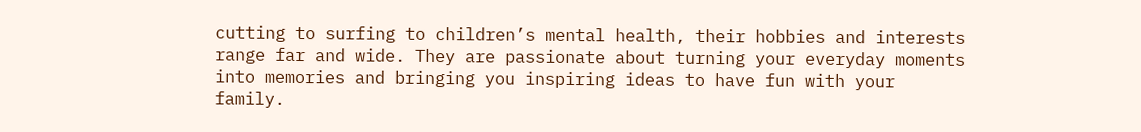cutting to surfing to children’s mental health, their hobbies and interests range far and wide. They are passionate about turning your everyday moments into memories and bringing you inspiring ideas to have fun with your family.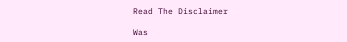Read The Disclaimer

Was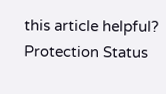this article helpful? Protection Status